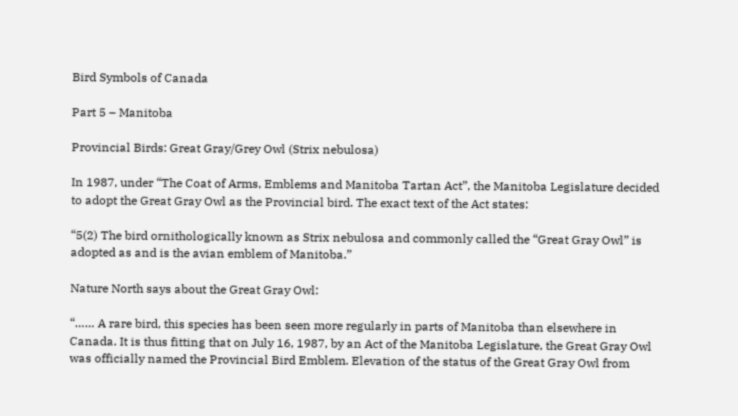Bird Symbols of Canada

Part 5 – Manitoba

Provincial Birds: Great Gray/Grey Owl (Strix nebulosa)

In 1987, under “The Coat of Arms, Emblems and Manitoba Tartan Act”, the Manitoba Legislature decided to adopt the Great Gray Owl as the Provincial bird. The exact text of the Act states:

“5(2) The bird ornithologically known as Strix nebulosa and commonly called the “Great Gray Owl” is adopted as and is the avian emblem of Manitoba.”

Nature North says about the Great Gray Owl:

“…… A rare bird, this species has been seen more regularly in parts of Manitoba than elsewhere in Canada. It is thus fitting that on July 16, 1987, by an Act of the Manitoba Legislature, the Great Gray Owl was officially named the Provincial Bird Emblem. Elevation of the status of the Great Gray Owl from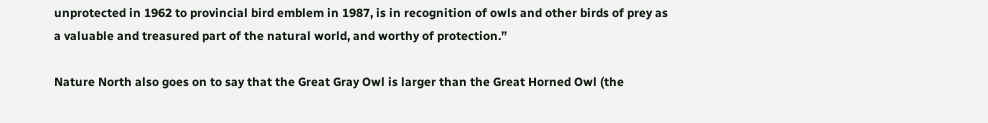unprotected in 1962 to provincial bird emblem in 1987, is in recognition of owls and other birds of prey as a valuable and treasured part of the natural world, and worthy of protection.”

Nature North also goes on to say that the Great Gray Owl is larger than the Great Horned Owl (the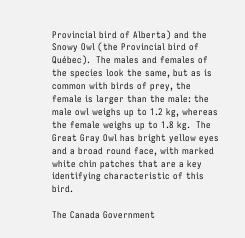Provincial bird of Alberta) and the Snowy Owl (the Provincial bird of Québec).  The males and females of the species look the same, but as is common with birds of prey, the female is larger than the male: the male owl weighs up to 1.2 kg, whereas the female weighs up to 1.8 kg.  The Great Gray Owl has bright yellow eyes and a broad round face, with marked white chin patches that are a key identifying characteristic of this bird.

The Canada Government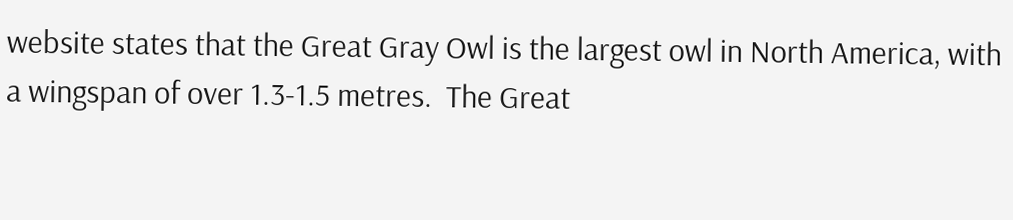website states that the Great Gray Owl is the largest owl in North America, with a wingspan of over 1.3-1.5 metres.  The Great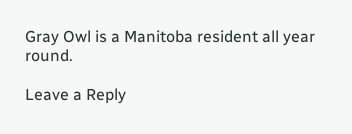Gray Owl is a Manitoba resident all year round.

Leave a Reply